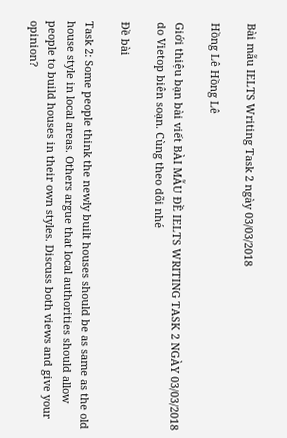Bài mẫu IELTS Writing Task 2 ngày 03/03/2018

Hồng Lê Hồng Lê

Giới thiệu bạn bài viết BÀI MẪU ĐỀ IELTS WRITING TASK 2 NGÀY 03/03/2018 do Vietop biên soạn. Cùng theo dõi nhé

Đề bài

Task 2: Some people think the newly built houses should be as same as the old house style in local areas. Others argue that local authorities should allow people to build houses in their own styles. Discuss both views and give your opinion?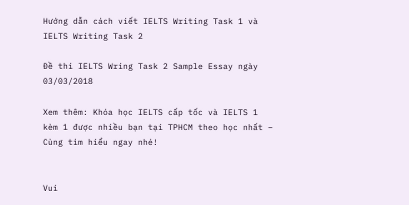Hướng dẫn cách viết IELTS Writing Task 1 và IELTS Writing Task 2

Đề thi IELTS Wring Task 2 Sample Essay ngày 03/03/2018

Xem thêm: Khóa học IELTS cấp tốc và IELTS 1 kèm 1 được nhiều bạn tại TPHCM theo học nhất – Cùng tìm hiểu ngay nhé!


Vui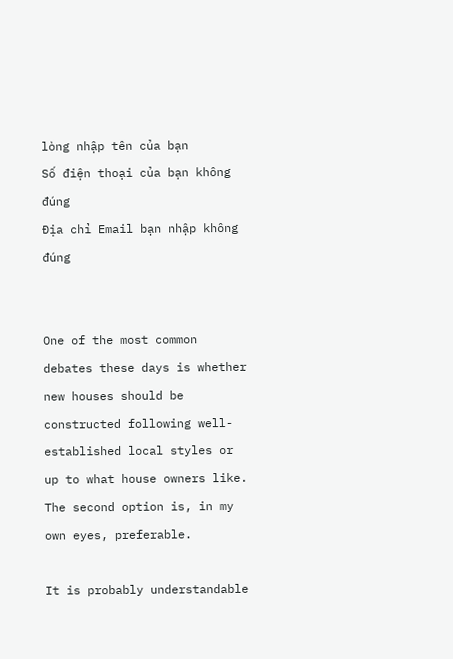lòng nhập tên của bạn
Số điện thoại của bạn không đúng
Địa chỉ Email bạn nhập không đúng


One of the most common debates these days is whether new houses should be constructed following well-established local styles or up to what house owners like. The second option is, in my own eyes, preferable.

It is probably understandable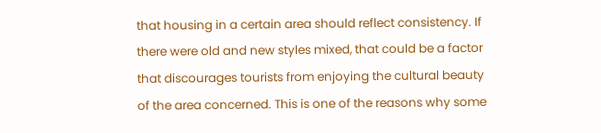that housing in a certain area should reflect consistency. If there were old and new styles mixed, that could be a factor that discourages tourists from enjoying the cultural beauty of the area concerned. This is one of the reasons why some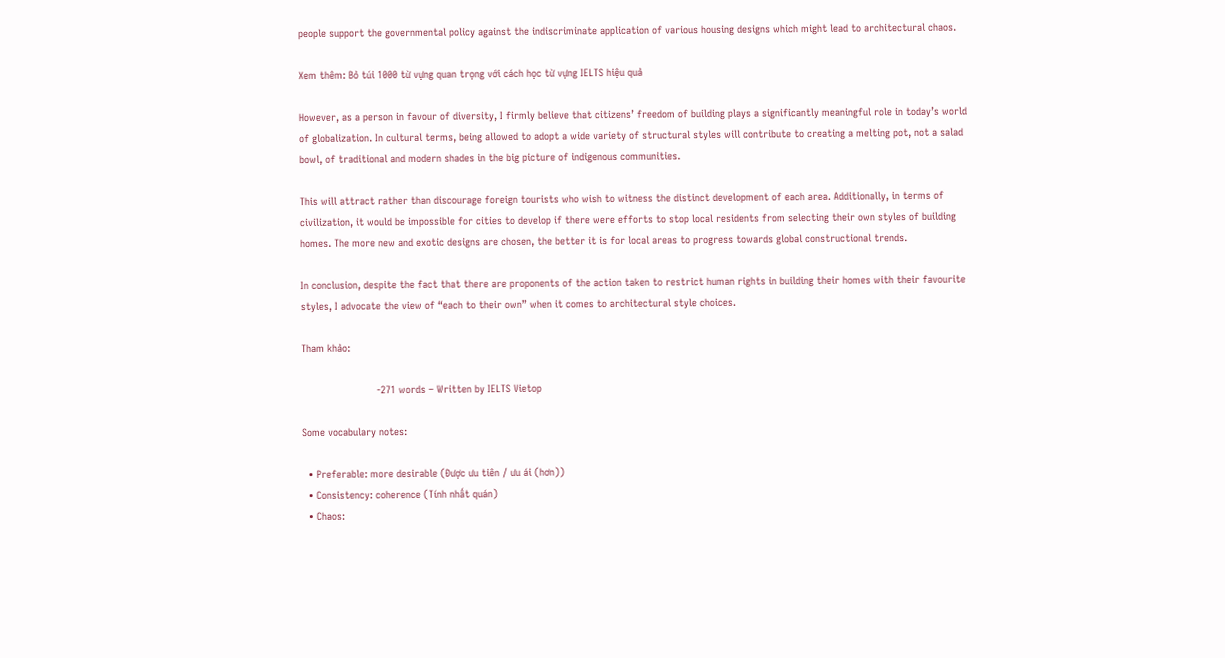people support the governmental policy against the indiscriminate application of various housing designs which might lead to architectural chaos.

Xem thêm: Bỏ túi 1000 từ vựng quan trọng với cách học từ vựng IELTS hiệu quả

However, as a person in favour of diversity, I firmly believe that citizens’ freedom of building plays a significantly meaningful role in today’s world of globalization. In cultural terms, being allowed to adopt a wide variety of structural styles will contribute to creating a melting pot, not a salad bowl, of traditional and modern shades in the big picture of indigenous communities.

This will attract rather than discourage foreign tourists who wish to witness the distinct development of each area. Additionally, in terms of civilization, it would be impossible for cities to develop if there were efforts to stop local residents from selecting their own styles of building homes. The more new and exotic designs are chosen, the better it is for local areas to progress towards global constructional trends.

In conclusion, despite the fact that there are proponents of the action taken to restrict human rights in building their homes with their favourite styles, I advocate the view of “each to their own” when it comes to architectural style choices.

Tham khảo:

                         -271 words – Written by IELTS Vietop

Some vocabulary notes:

  • Preferable: more desirable (Được ưu tiên / ưu ái (hơn))
  • Consistency: coherence (Tính nhất quán)
  • Chaos: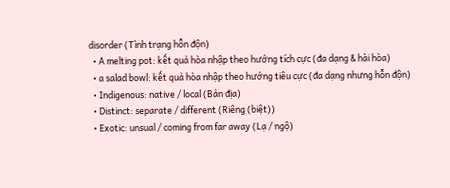disorder (Tình trạng hỗn độn)
  • A melting pot: kết quả hòa nhập theo hướng tích cực (đa dạng & hài hòa)
  • a salad bowl: kết quả hòa nhập theo hướng tiêu cực (đa dạng nhưng hỗn độn)
  • Indigenous: native / local (Bản địa)
  • Distinct: separate / different (Riêng (biệt))
  • Exotic: unsual / coming from far away (Lạ / ngộ)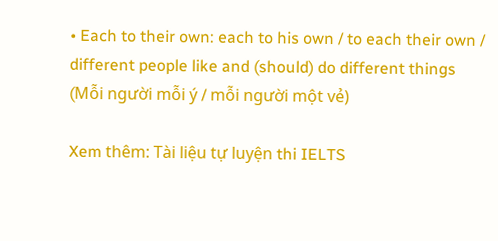• Each to their own: each to his own / to each their own / different people like and (should) do different things (Mỗi người mỗi ý / mỗi người một vẻ)

Xem thêm: Tài liệu tự luyện thi IELTS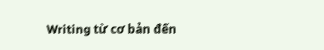Writing từ cơ bản đến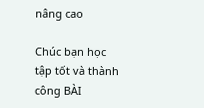nâng cao

Chúc bạn học tập tốt và thành công BÀI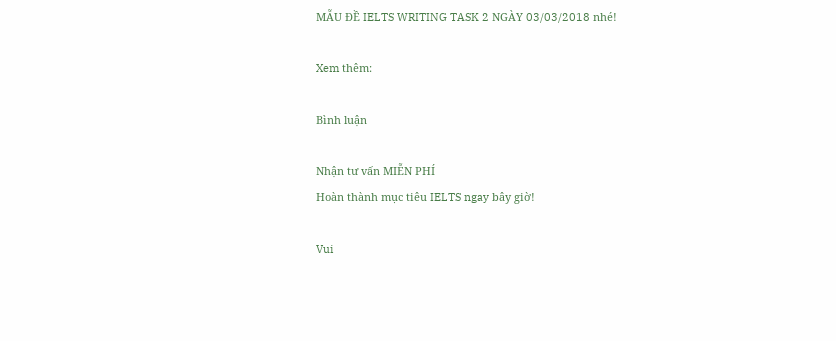MẪU ĐỀ IELTS WRITING TASK 2 NGÀY 03/03/2018 nhé!

Xem thêm:

Bình luận

Nhận tư vấn MIỄN PHÍ
Hoàn thành mục tiêu IELTS ngay bây giờ!

Vui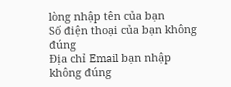lòng nhập tên của bạn
Số điện thoại của bạn không đúng
Địa chỉ Email bạn nhập không đúng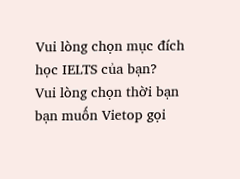Vui lòng chọn mục đích học IELTS của bạn?
Vui lòng chọn thời bạn bạn muốn Vietop gọi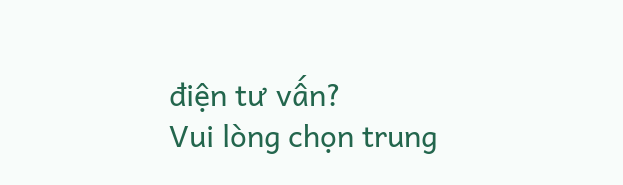điện tư vấn?
Vui lòng chọn trung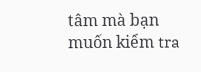tâm mà bạn muốn kiểm tra